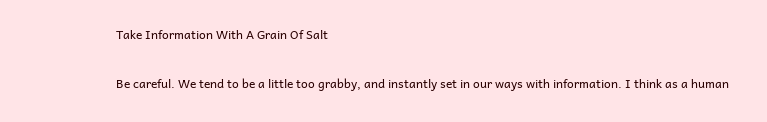Take Information With A Grain Of Salt

Be careful. We tend to be a little too grabby, and instantly set in our ways with information. I think as a human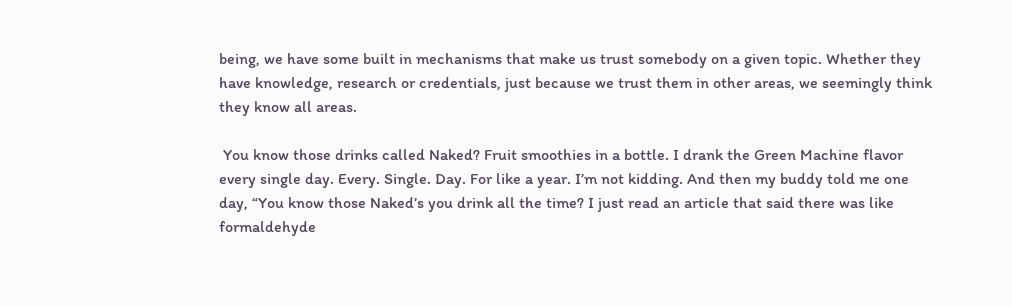being, we have some built in mechanisms that make us trust somebody on a given topic. Whether they have knowledge, research or credentials, just because we trust them in other areas, we seemingly think they know all areas.

 You know those drinks called Naked? Fruit smoothies in a bottle. I drank the Green Machine flavor every single day. Every. Single. Day. For like a year. I’m not kidding. And then my buddy told me one day, “You know those Naked’s you drink all the time? I just read an article that said there was like formaldehyde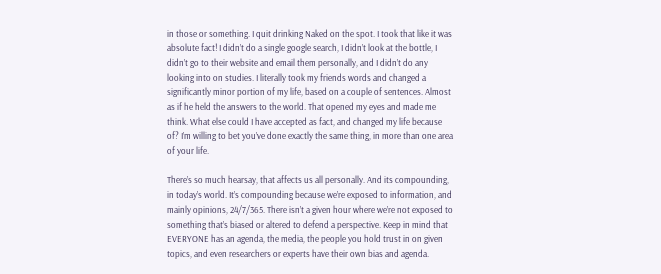in those or something. I quit drinking Naked on the spot. I took that like it was absolute fact! I didn’t do a single google search, I didn’t look at the bottle, I didn’t go to their website and email them personally, and I didn’t do any looking into on studies. I literally took my friends words and changed a significantly minor portion of my life, based on a couple of sentences. Almost as if he held the answers to the world. That opened my eyes and made me think. What else could I have accepted as fact, and changed my life because of? I’m willing to bet you’ve done exactly the same thing, in more than one area of your life.

There’s so much hearsay, that affects us all personally. And its compounding, in today’s world. It’s compounding because we’re exposed to information, and mainly opinions, 24/7/365. There isn’t a given hour where we’re not exposed to something that’s biased or altered to defend a perspective. Keep in mind that EVERYONE has an agenda, the media, the people you hold trust in on given topics, and even researchers or experts have their own bias and agenda.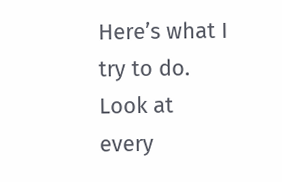Here’s what I try to do. Look at every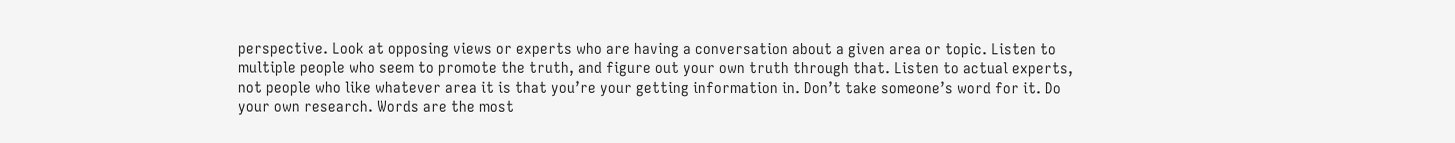perspective. Look at opposing views or experts who are having a conversation about a given area or topic. Listen to multiple people who seem to promote the truth, and figure out your own truth through that. Listen to actual experts, not people who like whatever area it is that you’re your getting information in. Don’t take someone’s word for it. Do your own research. Words are the most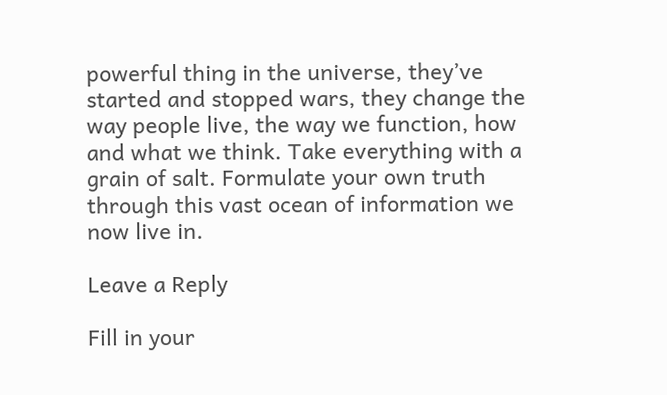powerful thing in the universe, they’ve started and stopped wars, they change the way people live, the way we function, how and what we think. Take everything with a grain of salt. Formulate your own truth through this vast ocean of information we now live in.

Leave a Reply

Fill in your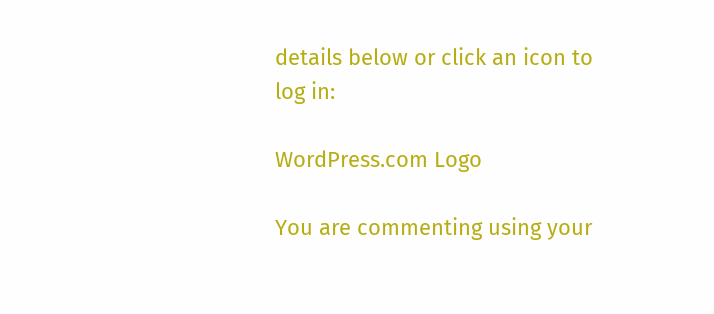details below or click an icon to log in:

WordPress.com Logo

You are commenting using your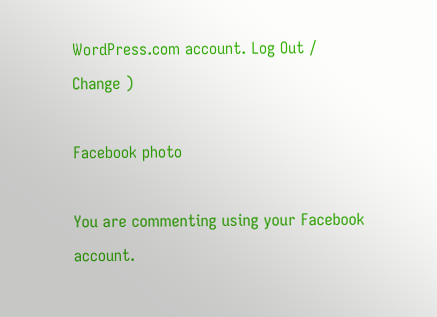WordPress.com account. Log Out /  Change )

Facebook photo

You are commenting using your Facebook account.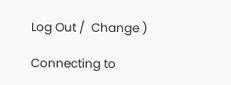Log Out /  Change )

Connecting to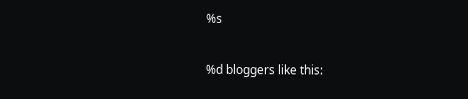%s

%d bloggers like this: